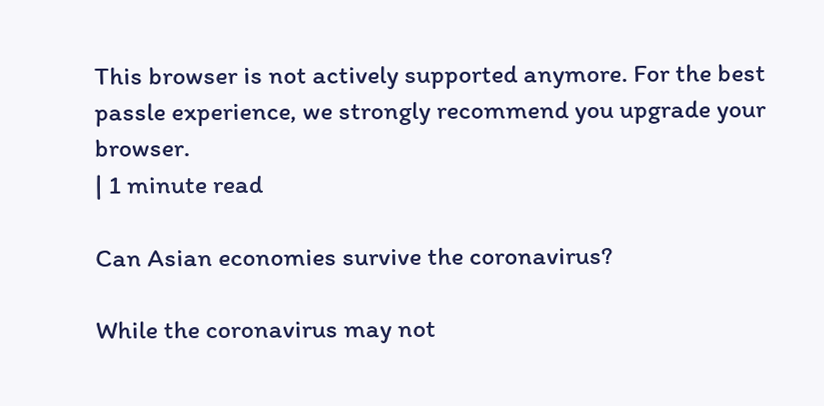This browser is not actively supported anymore. For the best passle experience, we strongly recommend you upgrade your browser.
| 1 minute read

Can Asian economies survive the coronavirus?

While the coronavirus may not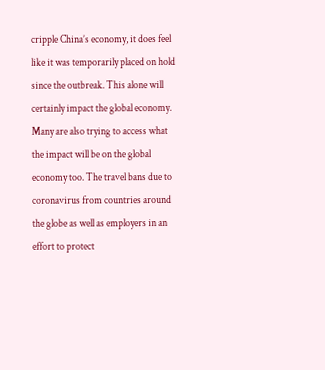cripple China’s economy, it does feel like it was temporarily placed on hold since the outbreak. This alone will certainly impact the global economy. Many are also trying to access what the impact will be on the global economy too. The travel bans due to coronavirus from countries around the globe as well as employers in an effort to protect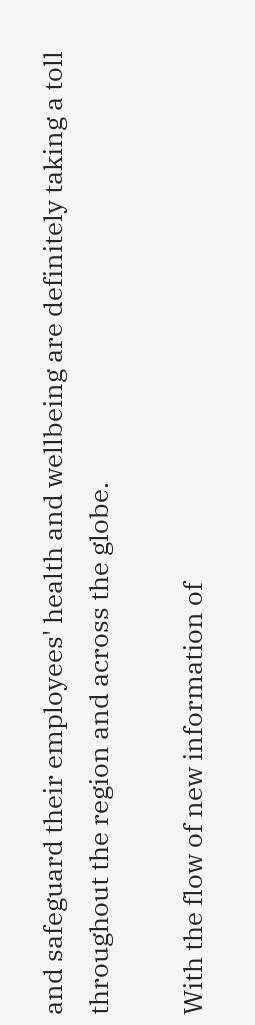and safeguard their employees' health and wellbeing are definitely taking a toll throughout the region and across the globe.

With the flow of new information of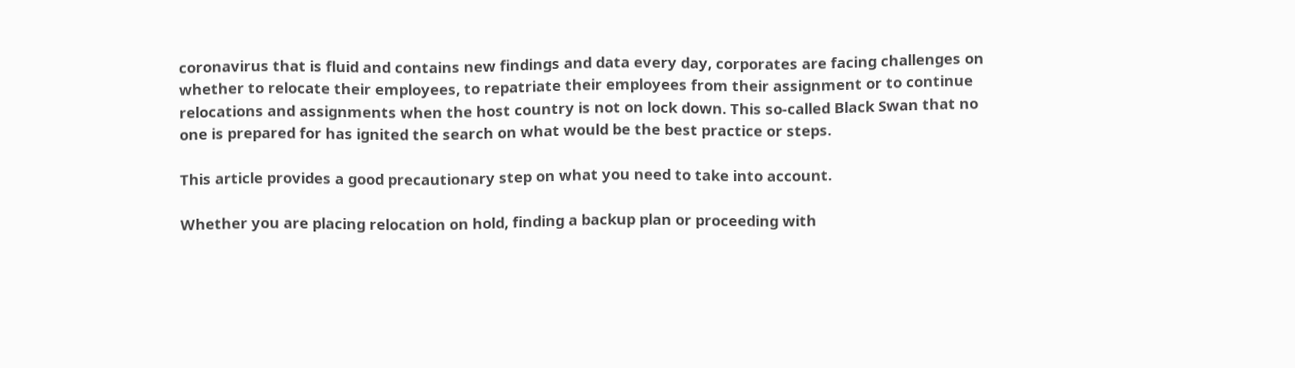coronavirus that is fluid and contains new findings and data every day, corporates are facing challenges on whether to relocate their employees, to repatriate their employees from their assignment or to continue relocations and assignments when the host country is not on lock down. This so-called Black Swan that no one is prepared for has ignited the search on what would be the best practice or steps.

This article provides a good precautionary step on what you need to take into account.

Whether you are placing relocation on hold, finding a backup plan or proceeding with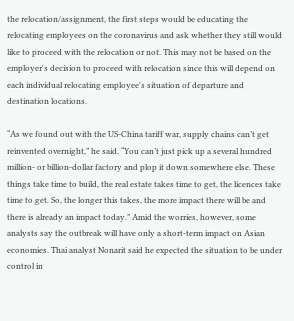the relocation/assignment, the first steps would be educating the relocating employees on the coronavirus and ask whether they still would like to proceed with the relocation or not. This may not be based on the employer's decision to proceed with relocation since this will depend on each individual relocating employee's situation of departure and destination locations.

“As we found out with the US-China tariff war, supply chains can’t get reinvented overnight,” he said. “You can’t just pick up a several hundred million- or billion-dollar factory and plop it down somewhere else. These things take time to build, the real estate takes time to get, the licences take time to get. So, the longer this takes, the more impact there will be and there is already an impact today.” Amid the worries, however, some analysts say the outbreak will have only a short-term impact on Asian economies. Thai analyst Nonarit said he expected the situation to be under control in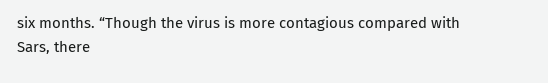six months. “Though the virus is more contagious compared with Sars, there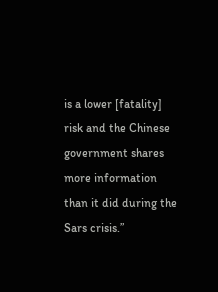is a lower [fatality] risk and the Chinese government shares more information than it did during the Sars crisis.”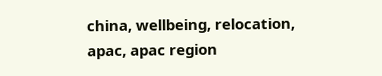china, wellbeing, relocation, apac, apac region